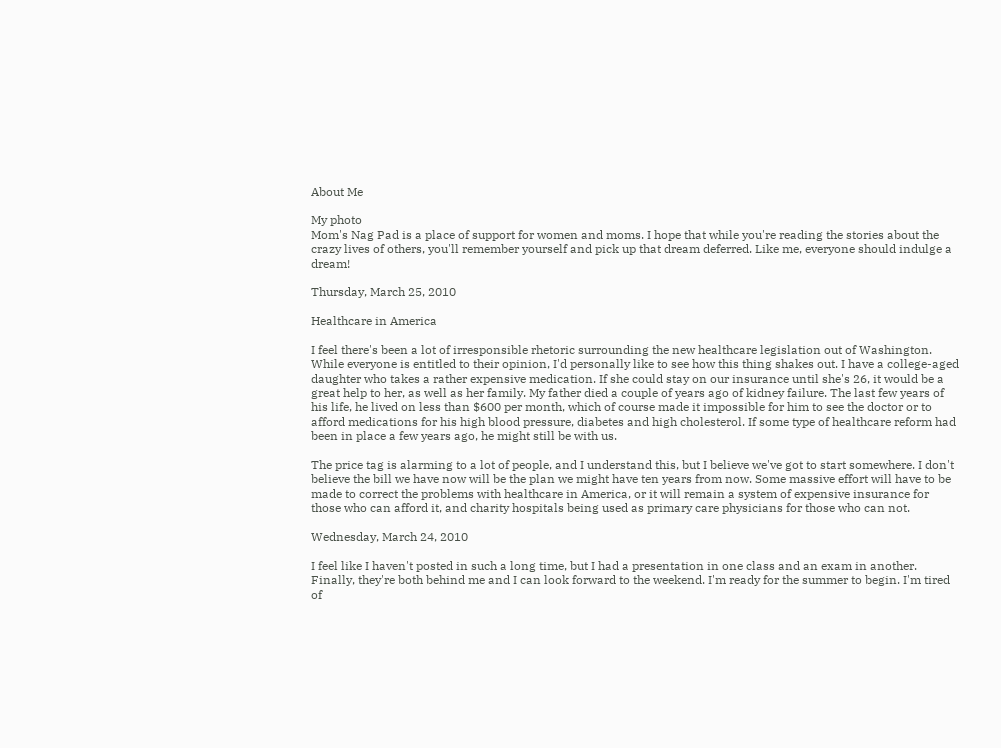About Me

My photo
Mom's Nag Pad is a place of support for women and moms. I hope that while you're reading the stories about the crazy lives of others, you'll remember yourself and pick up that dream deferred. Like me, everyone should indulge a dream!

Thursday, March 25, 2010

Healthcare in America

I feel there's been a lot of irresponsible rhetoric surrounding the new healthcare legislation out of Washington. While everyone is entitled to their opinion, I'd personally like to see how this thing shakes out. I have a college-aged daughter who takes a rather expensive medication. If she could stay on our insurance until she's 26, it would be a great help to her, as well as her family. My father died a couple of years ago of kidney failure. The last few years of his life, he lived on less than $600 per month, which of course made it impossible for him to see the doctor or to afford medications for his high blood pressure, diabetes and high cholesterol. If some type of healthcare reform had been in place a few years ago, he might still be with us.

The price tag is alarming to a lot of people, and I understand this, but I believe we've got to start somewhere. I don't believe the bill we have now will be the plan we might have ten years from now. Some massive effort will have to be made to correct the problems with healthcare in America, or it will remain a system of expensive insurance for those who can afford it, and charity hospitals being used as primary care physicians for those who can not.

Wednesday, March 24, 2010

I feel like I haven't posted in such a long time, but I had a presentation in one class and an exam in another. Finally, they're both behind me and I can look forward to the weekend. I'm ready for the summer to begin. I'm tired of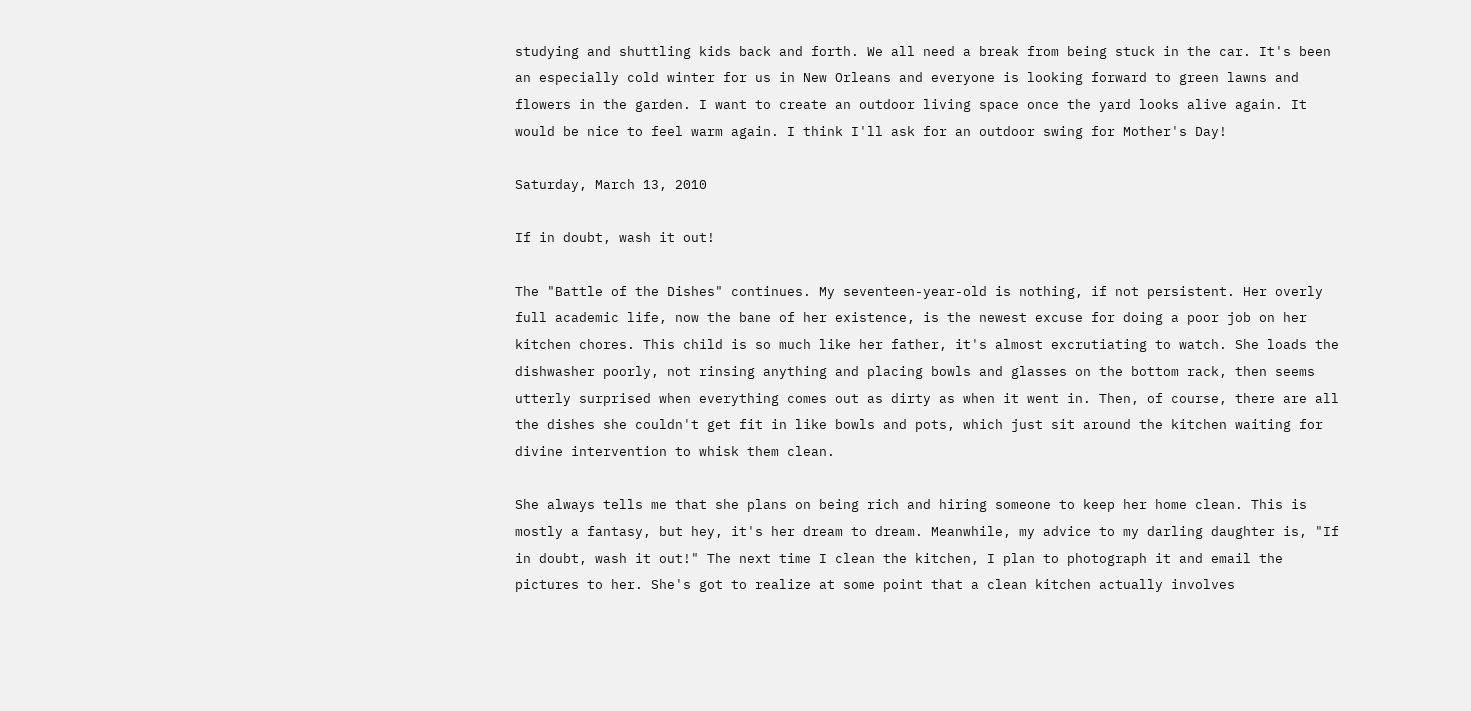studying and shuttling kids back and forth. We all need a break from being stuck in the car. It's been an especially cold winter for us in New Orleans and everyone is looking forward to green lawns and flowers in the garden. I want to create an outdoor living space once the yard looks alive again. It would be nice to feel warm again. I think I'll ask for an outdoor swing for Mother's Day!

Saturday, March 13, 2010

If in doubt, wash it out!

The "Battle of the Dishes" continues. My seventeen-year-old is nothing, if not persistent. Her overly full academic life, now the bane of her existence, is the newest excuse for doing a poor job on her kitchen chores. This child is so much like her father, it's almost excrutiating to watch. She loads the dishwasher poorly, not rinsing anything and placing bowls and glasses on the bottom rack, then seems utterly surprised when everything comes out as dirty as when it went in. Then, of course, there are all the dishes she couldn't get fit in like bowls and pots, which just sit around the kitchen waiting for divine intervention to whisk them clean.

She always tells me that she plans on being rich and hiring someone to keep her home clean. This is mostly a fantasy, but hey, it's her dream to dream. Meanwhile, my advice to my darling daughter is, "If in doubt, wash it out!" The next time I clean the kitchen, I plan to photograph it and email the pictures to her. She's got to realize at some point that a clean kitchen actually involves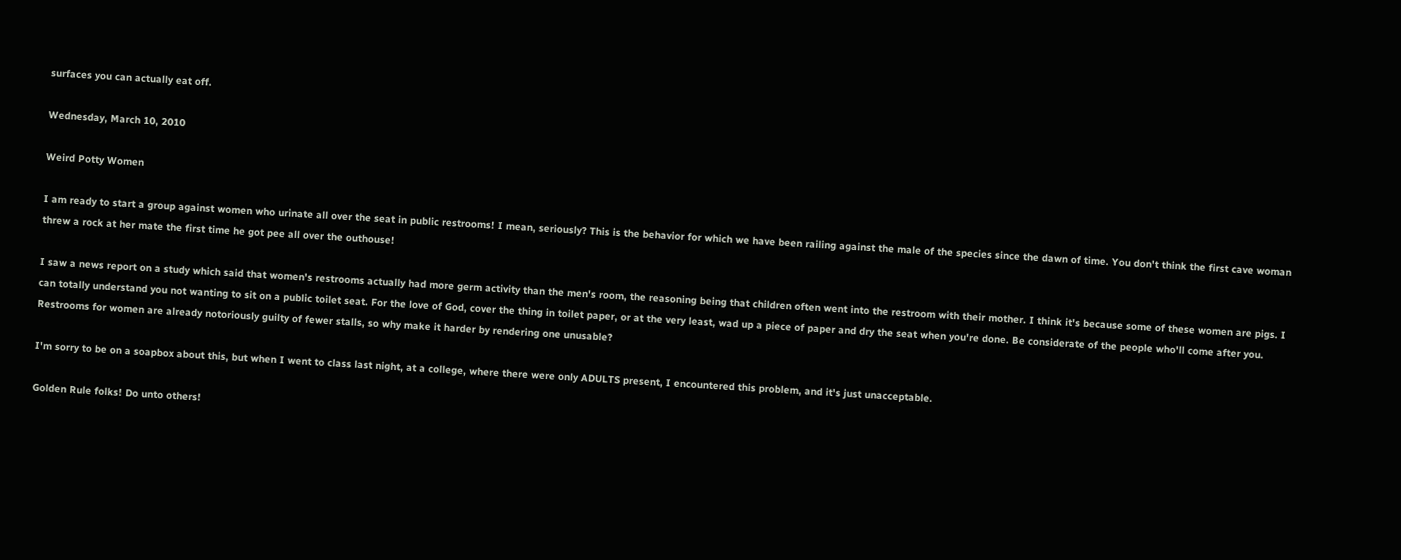surfaces you can actually eat off.

Wednesday, March 10, 2010

Weird Potty Women

I am ready to start a group against women who urinate all over the seat in public restrooms! I mean, seriously? This is the behavior for which we have been railing against the male of the species since the dawn of time. You don't think the first cave woman threw a rock at her mate the first time he got pee all over the outhouse!

I saw a news report on a study which said that women's restrooms actually had more germ activity than the men's room, the reasoning being that children often went into the restroom with their mother. I think it's because some of these women are pigs. I can totally understand you not wanting to sit on a public toilet seat. For the love of God, cover the thing in toilet paper, or at the very least, wad up a piece of paper and dry the seat when you're done. Be considerate of the people who'll come after you. Restrooms for women are already notoriously guilty of fewer stalls, so why make it harder by rendering one unusable?

I'm sorry to be on a soapbox about this, but when I went to class last night, at a college, where there were only ADULTS present, I encountered this problem, and it's just unacceptable.

Golden Rule folks! Do unto others!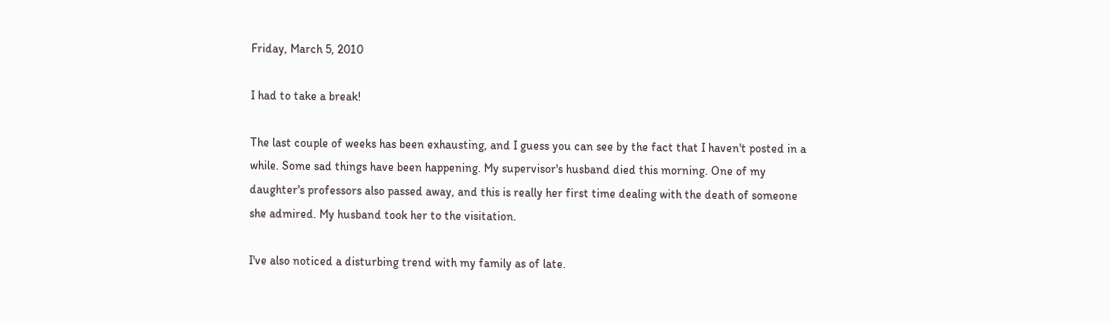Friday, March 5, 2010

I had to take a break!

The last couple of weeks has been exhausting, and I guess you can see by the fact that I haven't posted in a while. Some sad things have been happening. My supervisor's husband died this morning. One of my daughter's professors also passed away, and this is really her first time dealing with the death of someone she admired. My husband took her to the visitation.

I've also noticed a disturbing trend with my family as of late.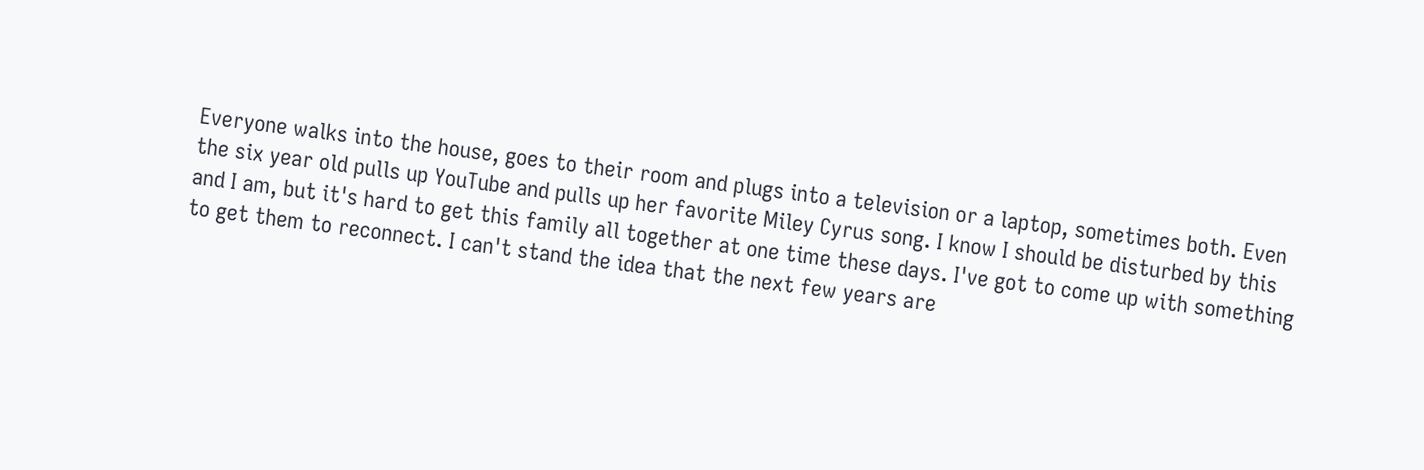Everyone walks into the house, goes to their room and plugs into a television or a laptop, sometimes both. Even the six year old pulls up YouTube and pulls up her favorite Miley Cyrus song. I know I should be disturbed by this and I am, but it's hard to get this family all together at one time these days. I've got to come up with something to get them to reconnect. I can't stand the idea that the next few years are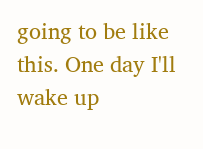going to be like this. One day I'll wake up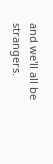and we'll all be strangers.